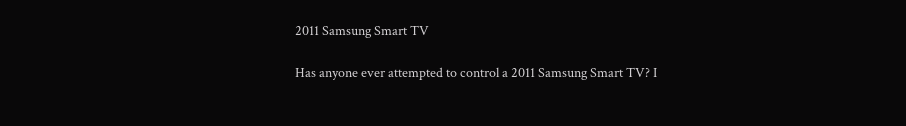2011 Samsung Smart TV

Has anyone ever attempted to control a 2011 Samsung Smart TV? I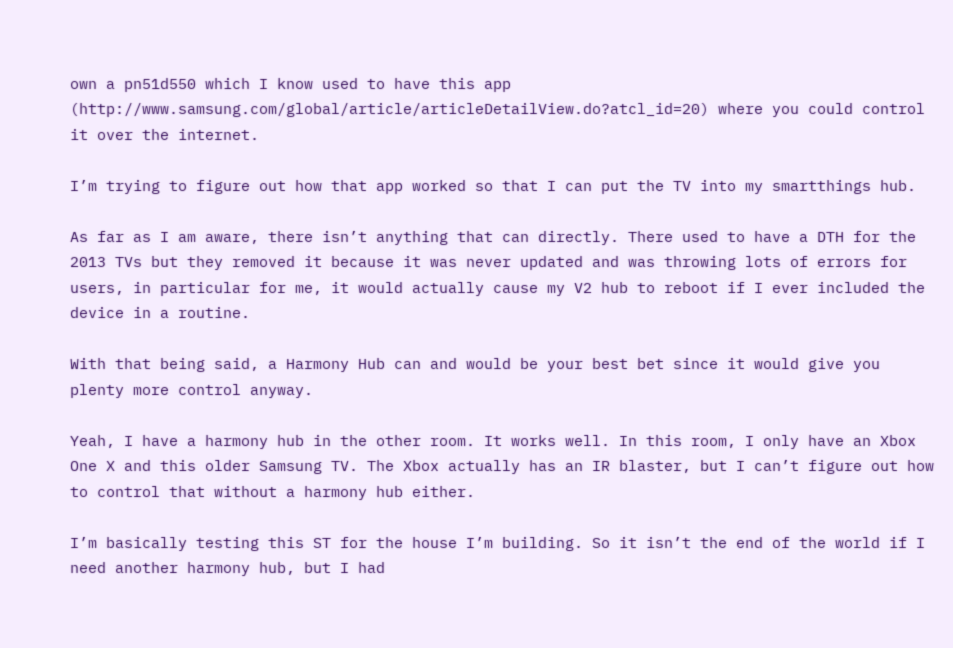own a pn51d550 which I know used to have this app (http://www.samsung.com/global/article/articleDetailView.do?atcl_id=20) where you could control it over the internet.

I’m trying to figure out how that app worked so that I can put the TV into my smartthings hub.

As far as I am aware, there isn’t anything that can directly. There used to have a DTH for the 2013 TVs but they removed it because it was never updated and was throwing lots of errors for users, in particular for me, it would actually cause my V2 hub to reboot if I ever included the device in a routine.

With that being said, a Harmony Hub can and would be your best bet since it would give you plenty more control anyway.

Yeah, I have a harmony hub in the other room. It works well. In this room, I only have an Xbox One X and this older Samsung TV. The Xbox actually has an IR blaster, but I can’t figure out how to control that without a harmony hub either.

I’m basically testing this ST for the house I’m building. So it isn’t the end of the world if I need another harmony hub, but I had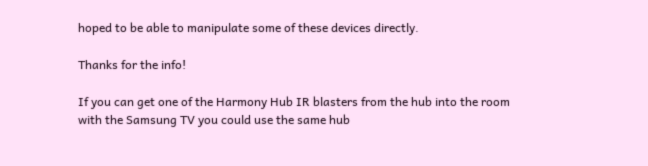hoped to be able to manipulate some of these devices directly.

Thanks for the info!

If you can get one of the Harmony Hub IR blasters from the hub into the room with the Samsung TV you could use the same hub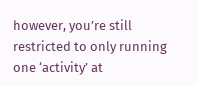however, you’re still restricted to only running one ‘activity’ at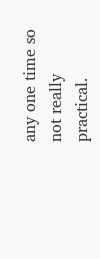any one time so not really practical.